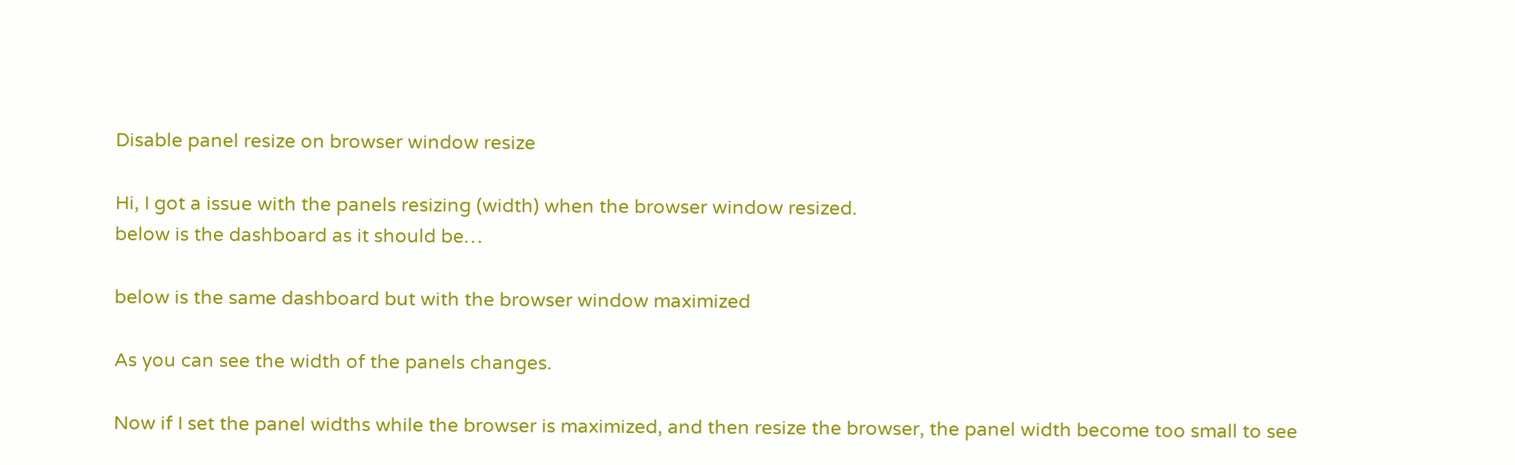Disable panel resize on browser window resize

Hi, I got a issue with the panels resizing (width) when the browser window resized.
below is the dashboard as it should be…

below is the same dashboard but with the browser window maximized

As you can see the width of the panels changes.

Now if I set the panel widths while the browser is maximized, and then resize the browser, the panel width become too small to see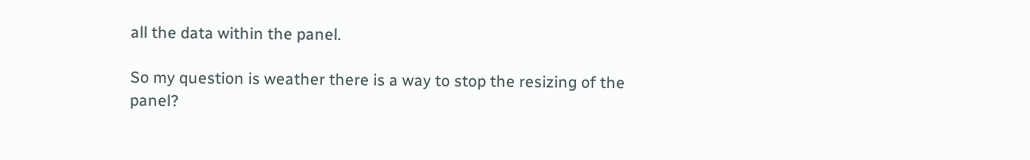all the data within the panel.

So my question is weather there is a way to stop the resizing of the panel?